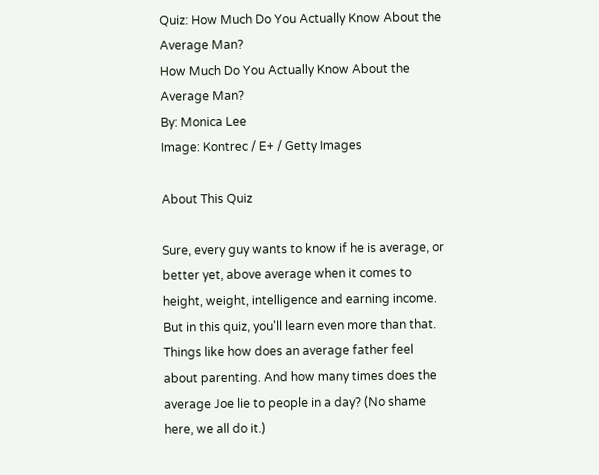Quiz: How Much Do You Actually Know About the Average Man?
How Much Do You Actually Know About the Average Man?
By: Monica Lee
Image: Kontrec / E+ / Getty Images

About This Quiz

Sure, every guy wants to know if he is average, or better yet, above average when it comes to height, weight, intelligence and earning income. But in this quiz, you'll learn even more than that. Things like how does an average father feel about parenting. And how many times does the average Joe lie to people in a day? (No shame here, we all do it.)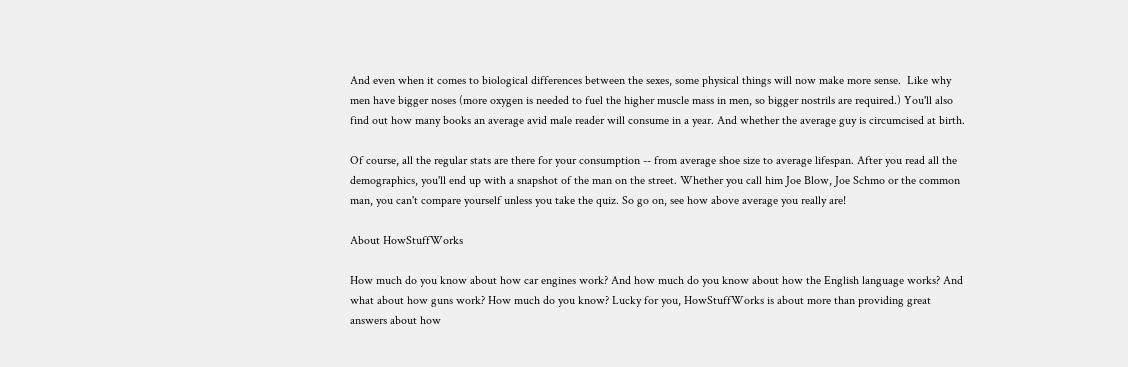And even when it comes to biological differences between the sexes, some physical things will now make more sense.  Like why men have bigger noses (more oxygen is needed to fuel the higher muscle mass in men, so bigger nostrils are required.) You'll also find out how many books an average avid male reader will consume in a year. And whether the average guy is circumcised at birth.

Of course, all the regular stats are there for your consumption -- from average shoe size to average lifespan. After you read all the demographics, you'll end up with a snapshot of the man on the street. Whether you call him Joe Blow, Joe Schmo or the common man, you can't compare yourself unless you take the quiz. So go on, see how above average you really are!

About HowStuffWorks

How much do you know about how car engines work? And how much do you know about how the English language works? And what about how guns work? How much do you know? Lucky for you, HowStuffWorks is about more than providing great answers about how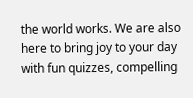the world works. We are also here to bring joy to your day with fun quizzes, compelling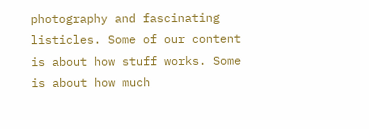photography and fascinating listicles. Some of our content is about how stuff works. Some is about how much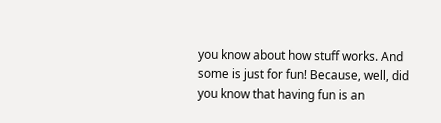you know about how stuff works. And some is just for fun! Because, well, did you know that having fun is an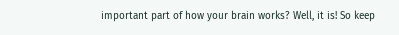important part of how your brain works? Well, it is! So keep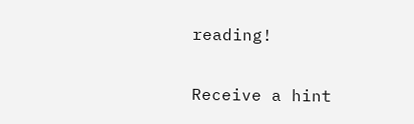reading!

Receive a hint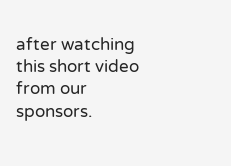after watching this short video from our sponsors.